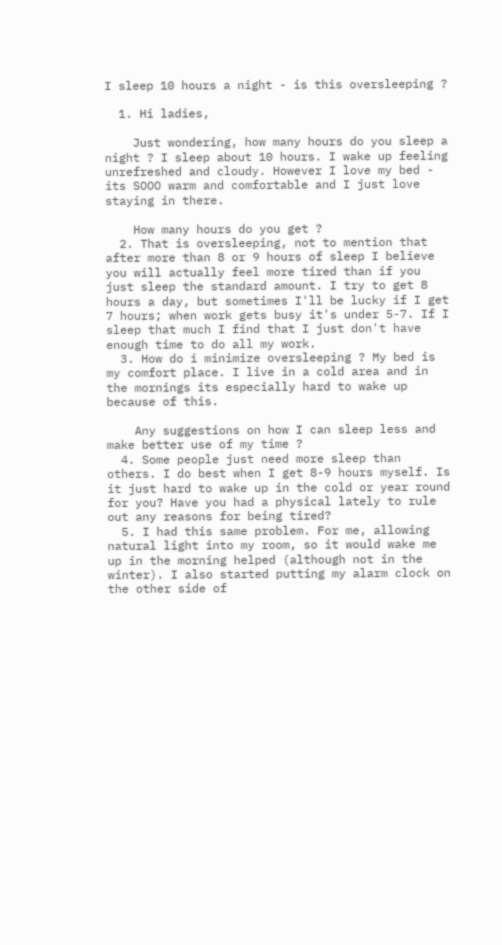I sleep 10 hours a night - is this oversleeping ?

  1. Hi ladies,

    Just wondering, how many hours do you sleep a night ? I sleep about 10 hours. I wake up feeling unrefreshed and cloudy. However I love my bed - its SOOO warm and comfortable and I just love staying in there.

    How many hours do you get ?
  2. That is oversleeping, not to mention that after more than 8 or 9 hours of sleep I believe you will actually feel more tired than if you just sleep the standard amount. I try to get 8 hours a day, but sometimes I'll be lucky if I get 7 hours; when work gets busy it's under 5-7. If I sleep that much I find that I just don't have enough time to do all my work.
  3. How do i minimize oversleeping ? My bed is my comfort place. I live in a cold area and in the mornings its especially hard to wake up because of this.

    Any suggestions on how I can sleep less and make better use of my time ?
  4. Some people just need more sleep than others. I do best when I get 8-9 hours myself. Is it just hard to wake up in the cold or year round for you? Have you had a physical lately to rule out any reasons for being tired?
  5. I had this same problem. For me, allowing natural light into my room, so it would wake me up in the morning helped (although not in the winter). I also started putting my alarm clock on the other side of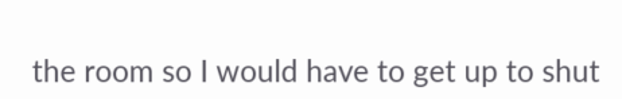the room so I would have to get up to shut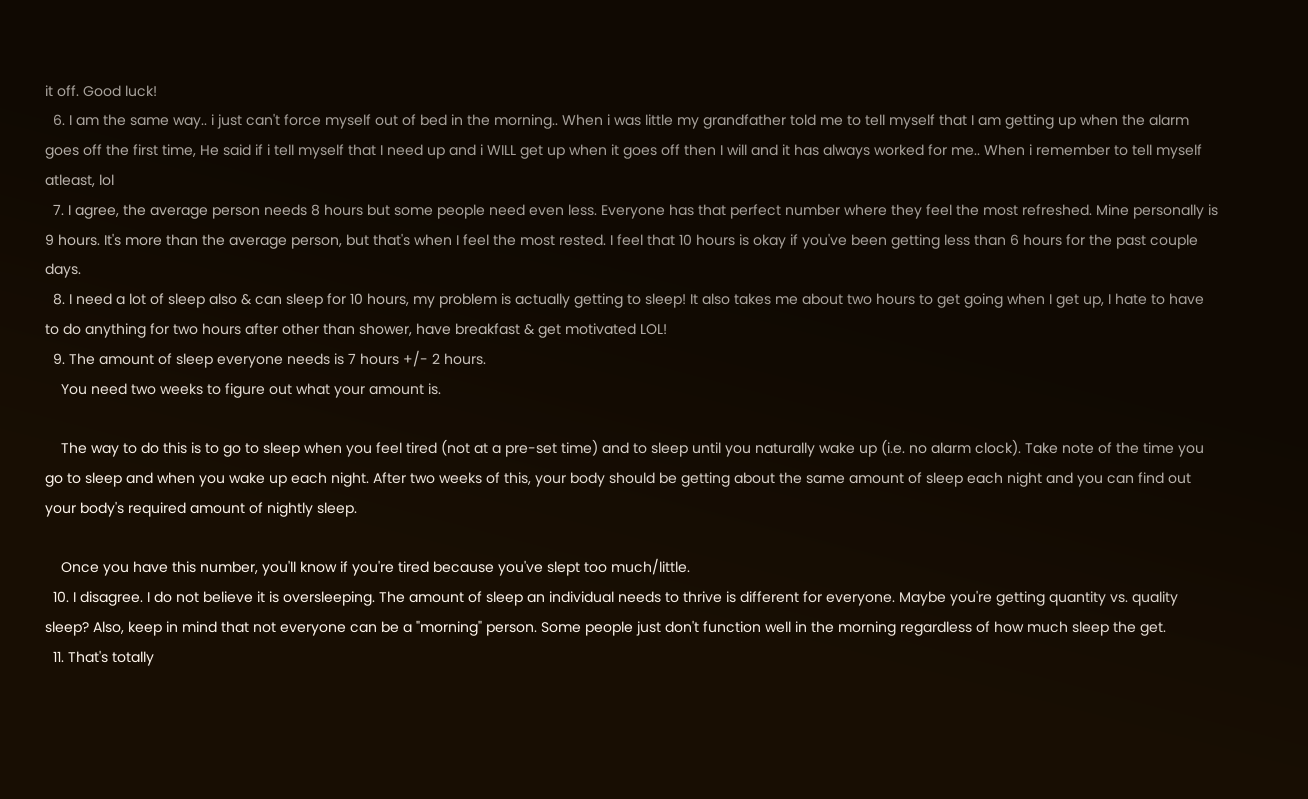it off. Good luck!
  6. I am the same way.. i just can't force myself out of bed in the morning.. When i was little my grandfather told me to tell myself that I am getting up when the alarm goes off the first time, He said if i tell myself that I need up and i WILL get up when it goes off then I will and it has always worked for me.. When i remember to tell myself atleast, lol
  7. I agree, the average person needs 8 hours but some people need even less. Everyone has that perfect number where they feel the most refreshed. Mine personally is 9 hours. It's more than the average person, but that's when I feel the most rested. I feel that 10 hours is okay if you've been getting less than 6 hours for the past couple days.
  8. I need a lot of sleep also & can sleep for 10 hours, my problem is actually getting to sleep! It also takes me about two hours to get going when I get up, I hate to have to do anything for two hours after other than shower, have breakfast & get motivated LOL!
  9. The amount of sleep everyone needs is 7 hours +/- 2 hours.
    You need two weeks to figure out what your amount is.

    The way to do this is to go to sleep when you feel tired (not at a pre-set time) and to sleep until you naturally wake up (i.e. no alarm clock). Take note of the time you go to sleep and when you wake up each night. After two weeks of this, your body should be getting about the same amount of sleep each night and you can find out your body's required amount of nightly sleep.

    Once you have this number, you'll know if you're tired because you've slept too much/little.
  10. I disagree. I do not believe it is oversleeping. The amount of sleep an individual needs to thrive is different for everyone. Maybe you're getting quantity vs. quality sleep? Also, keep in mind that not everyone can be a "morning" person. Some people just don't function well in the morning regardless of how much sleep the get.
  11. That's totally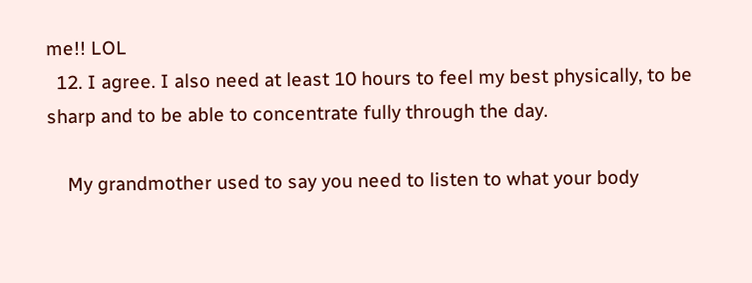me!! LOL
  12. I agree. I also need at least 10 hours to feel my best physically, to be sharp and to be able to concentrate fully through the day.

    My grandmother used to say you need to listen to what your body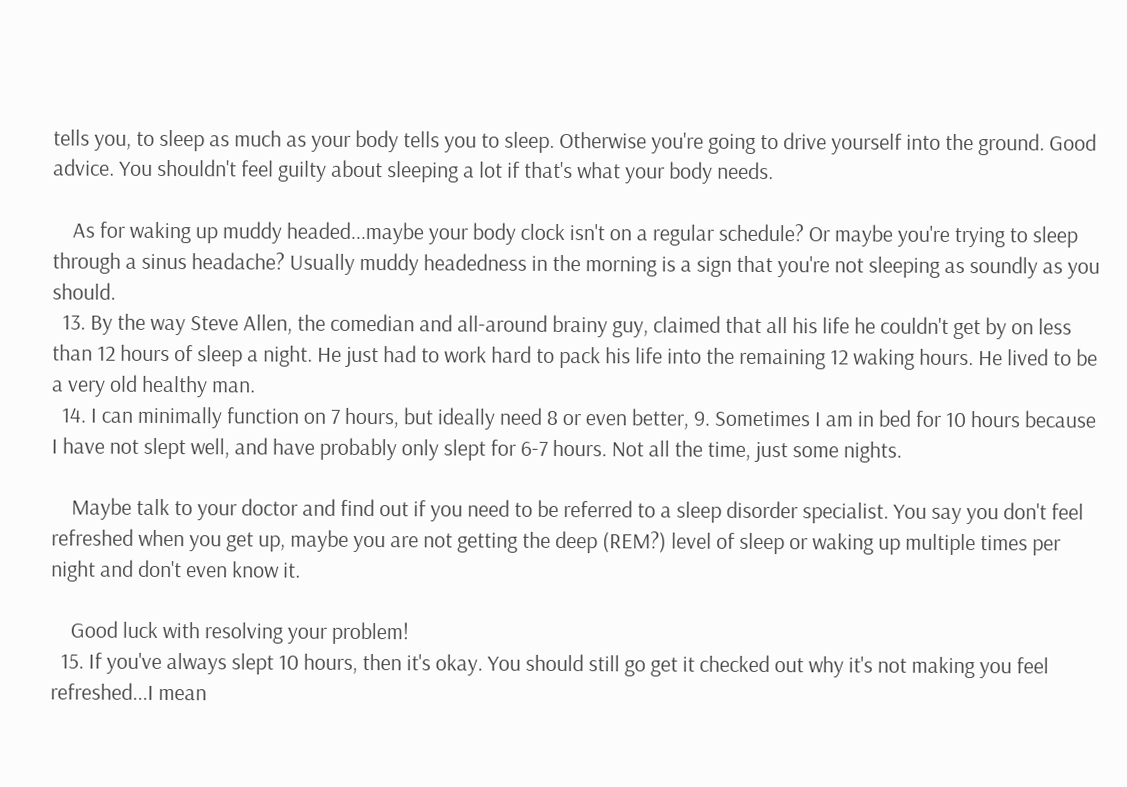tells you, to sleep as much as your body tells you to sleep. Otherwise you're going to drive yourself into the ground. Good advice. You shouldn't feel guilty about sleeping a lot if that's what your body needs.

    As for waking up muddy headed...maybe your body clock isn't on a regular schedule? Or maybe you're trying to sleep through a sinus headache? Usually muddy headedness in the morning is a sign that you're not sleeping as soundly as you should.
  13. By the way Steve Allen, the comedian and all-around brainy guy, claimed that all his life he couldn't get by on less than 12 hours of sleep a night. He just had to work hard to pack his life into the remaining 12 waking hours. He lived to be a very old healthy man.
  14. I can minimally function on 7 hours, but ideally need 8 or even better, 9. Sometimes I am in bed for 10 hours because I have not slept well, and have probably only slept for 6-7 hours. Not all the time, just some nights.

    Maybe talk to your doctor and find out if you need to be referred to a sleep disorder specialist. You say you don't feel refreshed when you get up, maybe you are not getting the deep (REM?) level of sleep or waking up multiple times per night and don't even know it.

    Good luck with resolving your problem!
  15. If you've always slept 10 hours, then it's okay. You should still go get it checked out why it's not making you feel refreshed...I mean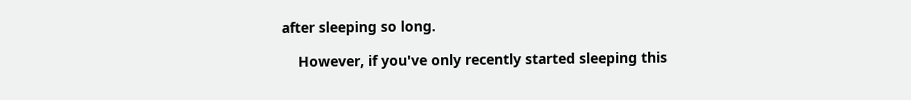after sleeping so long.

    However, if you've only recently started sleeping this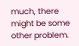much, there might be some other problem.